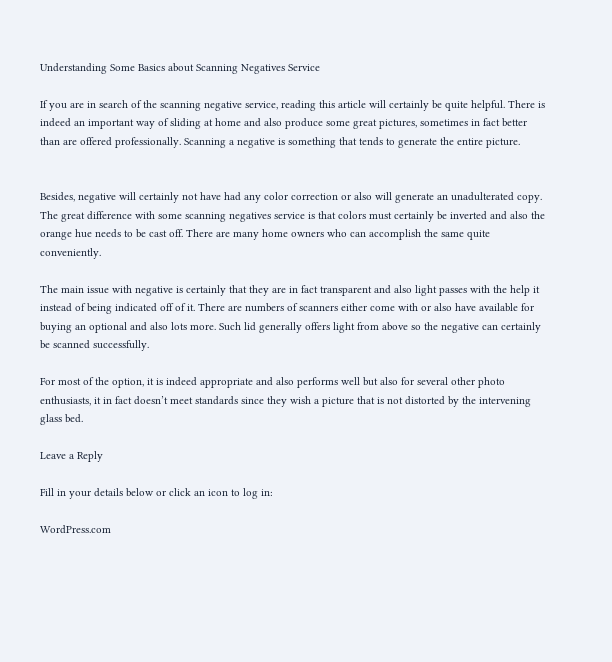Understanding Some Basics about Scanning Negatives Service

If you are in search of the scanning negative service, reading this article will certainly be quite helpful. There is indeed an important way of sliding at home and also produce some great pictures, sometimes in fact better than are offered professionally. Scanning a negative is something that tends to generate the entire picture.


Besides, negative will certainly not have had any color correction or also will generate an unadulterated copy. The great difference with some scanning negatives service is that colors must certainly be inverted and also the orange hue needs to be cast off. There are many home owners who can accomplish the same quite conveniently.

The main issue with negative is certainly that they are in fact transparent and also light passes with the help it instead of being indicated off of it. There are numbers of scanners either come with or also have available for buying an optional and also lots more. Such lid generally offers light from above so the negative can certainly be scanned successfully.

For most of the option, it is indeed appropriate and also performs well but also for several other photo enthusiasts, it in fact doesn’t meet standards since they wish a picture that is not distorted by the intervening glass bed.

Leave a Reply

Fill in your details below or click an icon to log in:

WordPress.com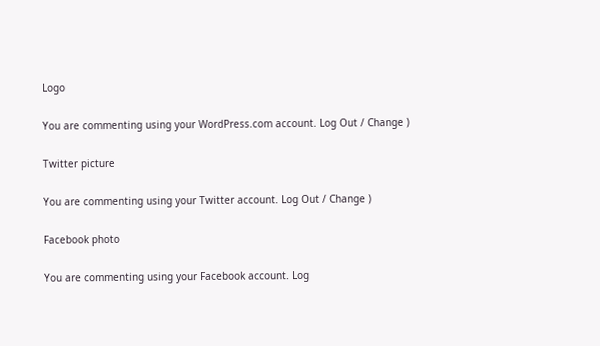Logo

You are commenting using your WordPress.com account. Log Out / Change )

Twitter picture

You are commenting using your Twitter account. Log Out / Change )

Facebook photo

You are commenting using your Facebook account. Log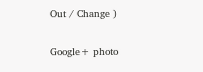Out / Change )

Google+ photo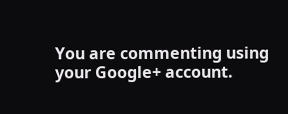You are commenting using your Google+ account.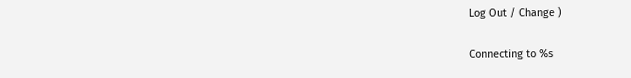Log Out / Change )

Connecting to %s